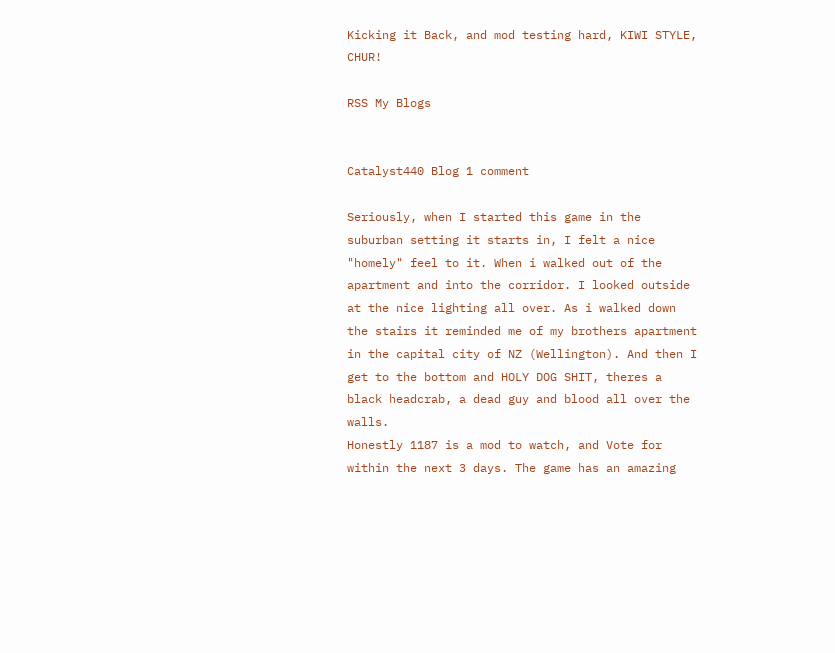Kicking it Back, and mod testing hard, KIWI STYLE, CHUR!

RSS My Blogs


Catalyst440 Blog 1 comment

Seriously, when I started this game in the suburban setting it starts in, I felt a nice "homely" feel to it. When i walked out of the apartment and into the corridor. I looked outside at the nice lighting all over. As i walked down the stairs it reminded me of my brothers apartment in the capital city of NZ (Wellington). And then I get to the bottom and HOLY DOG SHIT, theres a black headcrab, a dead guy and blood all over the walls.
Honestly 1187 is a mod to watch, and Vote for within the next 3 days. The game has an amazing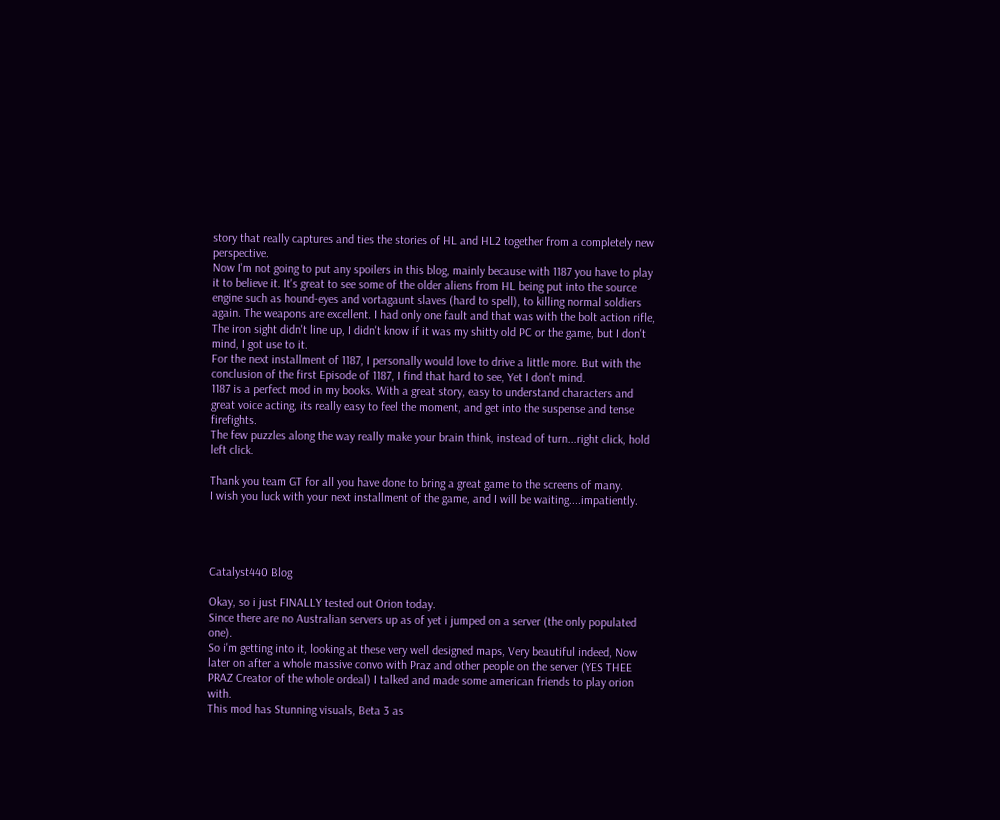story that really captures and ties the stories of HL and HL2 together from a completely new perspective.
Now I'm not going to put any spoilers in this blog, mainly because with 1187 you have to play it to believe it. It's great to see some of the older aliens from HL being put into the source engine such as hound-eyes and vortagaunt slaves (hard to spell), to killing normal soldiers again. The weapons are excellent. I had only one fault and that was with the bolt action rifle, The iron sight didn't line up, I didn't know if it was my shitty old PC or the game, but I don't mind, I got use to it.
For the next installment of 1187, I personally would love to drive a little more. But with the conclusion of the first Episode of 1187, I find that hard to see, Yet I don't mind.
1187 is a perfect mod in my books. With a great story, easy to understand characters and great voice acting, its really easy to feel the moment, and get into the suspense and tense firefights.
The few puzzles along the way really make your brain think, instead of turn...right click, hold left click.

Thank you team GT for all you have done to bring a great game to the screens of many.
I wish you luck with your next installment of the game, and I will be waiting....impatiently.




Catalyst440 Blog

Okay, so i just FINALLY tested out Orion today.
Since there are no Australian servers up as of yet i jumped on a server (the only populated one).
So i'm getting into it, looking at these very well designed maps, Very beautiful indeed, Now later on after a whole massive convo with Praz and other people on the server (YES THEE PRAZ Creator of the whole ordeal) I talked and made some american friends to play orion with.
This mod has Stunning visuals, Beta 3 as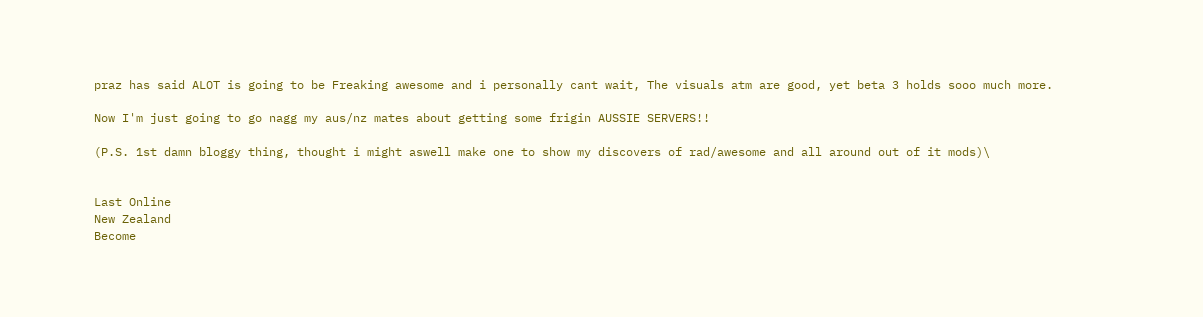praz has said ALOT is going to be Freaking awesome and i personally cant wait, The visuals atm are good, yet beta 3 holds sooo much more.

Now I'm just going to go nagg my aus/nz mates about getting some frigin AUSSIE SERVERS!!

(P.S. 1st damn bloggy thing, thought i might aswell make one to show my discovers of rad/awesome and all around out of it mods)\


Last Online
New Zealand
Become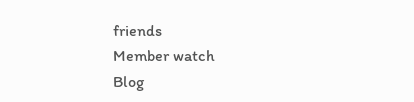friends
Member watch
Blog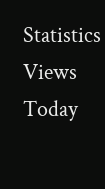Statistics
Views Today